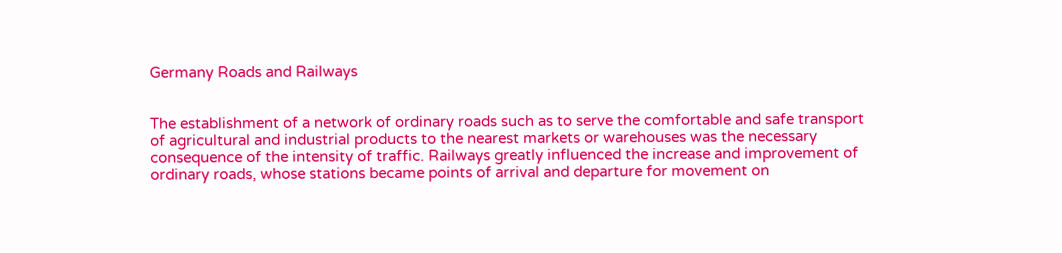Germany Roads and Railways


The establishment of a network of ordinary roads such as to serve the comfortable and safe transport of agricultural and industrial products to the nearest markets or warehouses was the necessary consequence of the intensity of traffic. Railways greatly influenced the increase and improvement of ordinary roads, whose stations became points of arrival and departure for movement on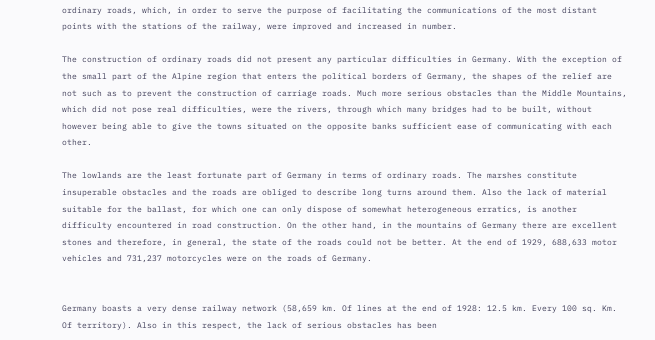ordinary roads, which, in order to serve the purpose of facilitating the communications of the most distant points with the stations of the railway, were improved and increased in number.

The construction of ordinary roads did not present any particular difficulties in Germany. With the exception of the small part of the Alpine region that enters the political borders of Germany, the shapes of the relief are not such as to prevent the construction of carriage roads. Much more serious obstacles than the Middle Mountains, which did not pose real difficulties, were the rivers, through which many bridges had to be built, without however being able to give the towns situated on the opposite banks sufficient ease of communicating with each other.

The lowlands are the least fortunate part of Germany in terms of ordinary roads. The marshes constitute insuperable obstacles and the roads are obliged to describe long turns around them. Also the lack of material suitable for the ballast, for which one can only dispose of somewhat heterogeneous erratics, is another difficulty encountered in road construction. On the other hand, in the mountains of Germany there are excellent stones and therefore, in general, the state of the roads could not be better. At the end of 1929, 688,633 motor vehicles and 731,237 motorcycles were on the roads of Germany.


Germany boasts a very dense railway network (58,659 km. Of lines at the end of 1928: 12.5 km. Every 100 sq. Km. Of territory). Also in this respect, the lack of serious obstacles has been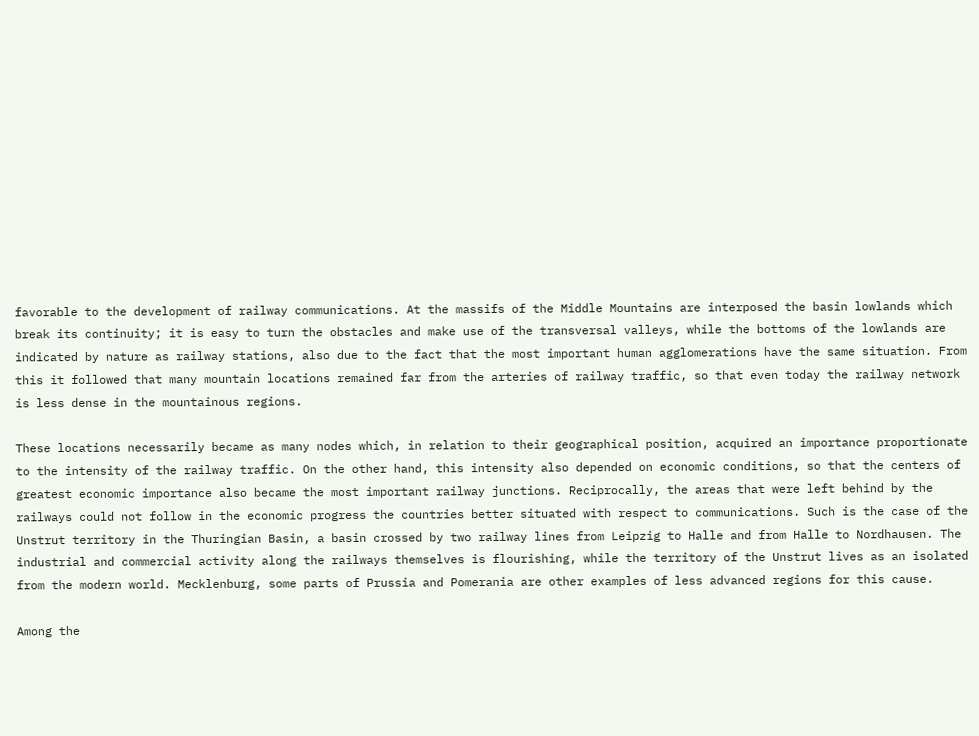favorable to the development of railway communications. At the massifs of the Middle Mountains are interposed the basin lowlands which break its continuity; it is easy to turn the obstacles and make use of the transversal valleys, while the bottoms of the lowlands are indicated by nature as railway stations, also due to the fact that the most important human agglomerations have the same situation. From this it followed that many mountain locations remained far from the arteries of railway traffic, so that even today the railway network is less dense in the mountainous regions.

These locations necessarily became as many nodes which, in relation to their geographical position, acquired an importance proportionate to the intensity of the railway traffic. On the other hand, this intensity also depended on economic conditions, so that the centers of greatest economic importance also became the most important railway junctions. Reciprocally, the areas that were left behind by the railways could not follow in the economic progress the countries better situated with respect to communications. Such is the case of the Unstrut territory in the Thuringian Basin, a basin crossed by two railway lines from Leipzig to Halle and from Halle to Nordhausen. The industrial and commercial activity along the railways themselves is flourishing, while the territory of the Unstrut lives as an isolated from the modern world. Mecklenburg, some parts of Prussia and Pomerania are other examples of less advanced regions for this cause.

Among the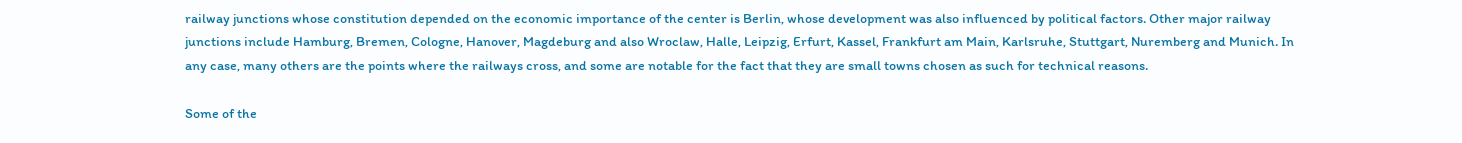railway junctions whose constitution depended on the economic importance of the center is Berlin, whose development was also influenced by political factors. Other major railway junctions include Hamburg, Bremen, Cologne, Hanover, Magdeburg and also Wroclaw, Halle, Leipzig, Erfurt, Kassel, Frankfurt am Main, Karlsruhe, Stuttgart, Nuremberg and Munich. In any case, many others are the points where the railways cross, and some are notable for the fact that they are small towns chosen as such for technical reasons.

Some of the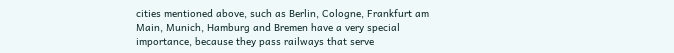cities mentioned above, such as Berlin, Cologne, Frankfurt am Main, Munich, Hamburg and Bremen have a very special importance, because they pass railways that serve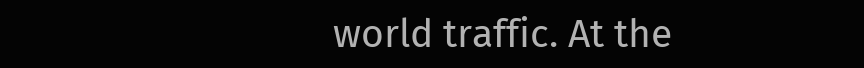world traffic. At the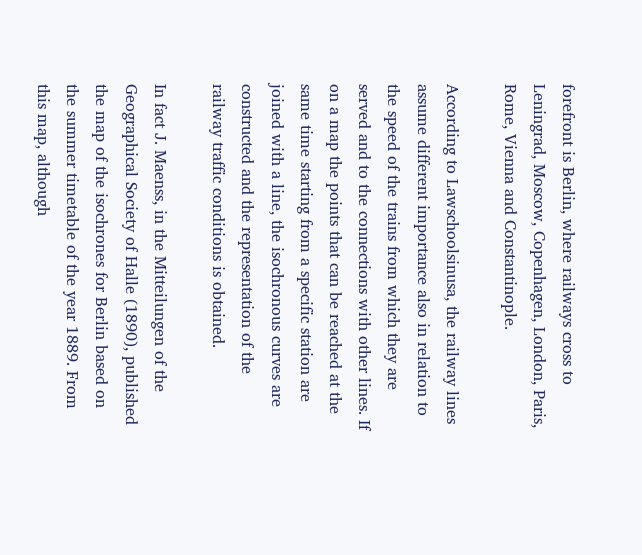forefront is Berlin, where railways cross to Leningrad, Moscow, Copenhagen, London, Paris, Rome, Vienna and Constantinople.

According to Lawschoolsinusa, the railway lines assume different importance also in relation to the speed of the trains from which they are served and to the connections with other lines. If on a map the points that can be reached at the same time starting from a specific station are joined with a line, the isochronous curves are constructed and the representation of the railway traffic conditions is obtained.

In fact J. Maenss, in the Mitteilungen of the Geographical Society of Halle (1890), published the map of the isochrones for Berlin based on the summer timetable of the year 1889. From this map, although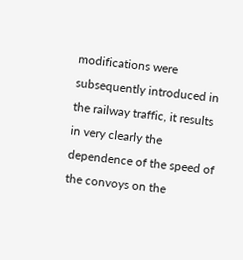modifications were subsequently introduced in the railway traffic, it results in very clearly the dependence of the speed of the convoys on the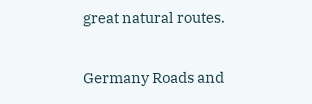great natural routes.

Germany Roads and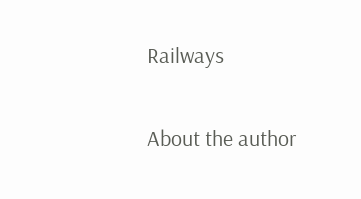Railways

About the author